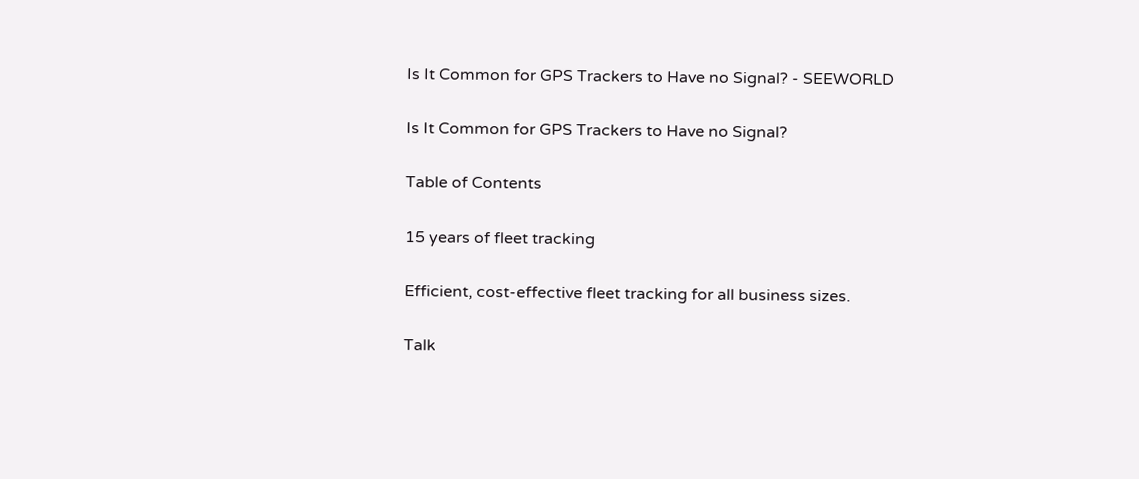Is It Common for GPS Trackers to Have no Signal? - SEEWORLD

Is It Common for GPS Trackers to Have no Signal?

Table of Contents

15 years of fleet tracking

Efficient, cost-effective fleet tracking for all business sizes.

Talk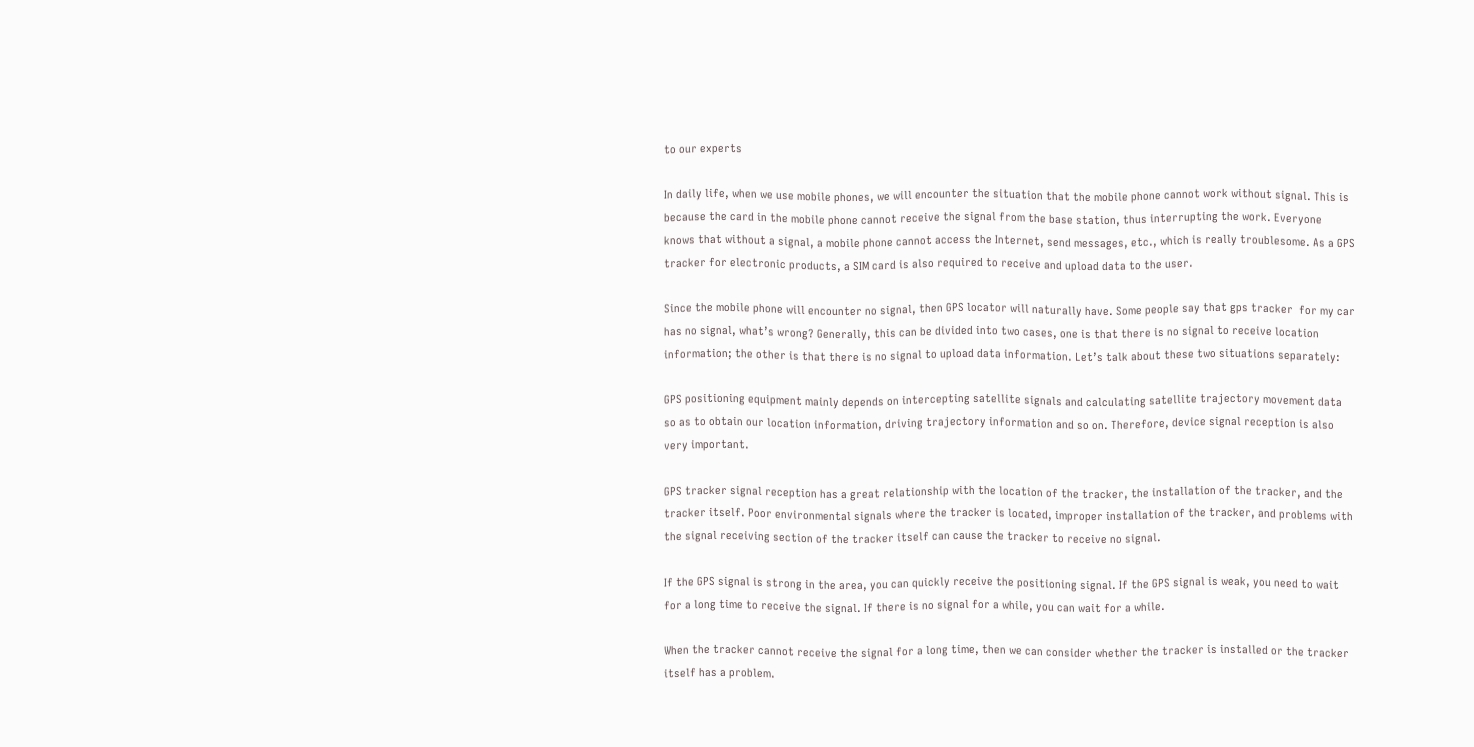to our experts

In daily life, when we use mobile phones, we will encounter the situation that the mobile phone cannot work without signal. This is because the card in the mobile phone cannot receive the signal from the base station, thus interrupting the work. Everyone knows that without a signal, a mobile phone cannot access the Internet, send messages, etc., which is really troublesome. As a GPS tracker for electronic products, a SIM card is also required to receive and upload data to the user.

Since the mobile phone will encounter no signal, then GPS locator will naturally have. Some people say that gps tracker  for my car has no signal, what’s wrong? Generally, this can be divided into two cases, one is that there is no signal to receive location information; the other is that there is no signal to upload data information. Let’s talk about these two situations separately:

GPS positioning equipment mainly depends on intercepting satellite signals and calculating satellite trajectory movement data so as to obtain our location information, driving trajectory information and so on. Therefore, device signal reception is also very important.

GPS tracker signal reception has a great relationship with the location of the tracker, the installation of the tracker, and the tracker itself. Poor environmental signals where the tracker is located, improper installation of the tracker, and problems with the signal receiving section of the tracker itself can cause the tracker to receive no signal.

If the GPS signal is strong in the area, you can quickly receive the positioning signal. If the GPS signal is weak, you need to wait for a long time to receive the signal. If there is no signal for a while, you can wait for a while.

When the tracker cannot receive the signal for a long time, then we can consider whether the tracker is installed or the tracker itself has a problem.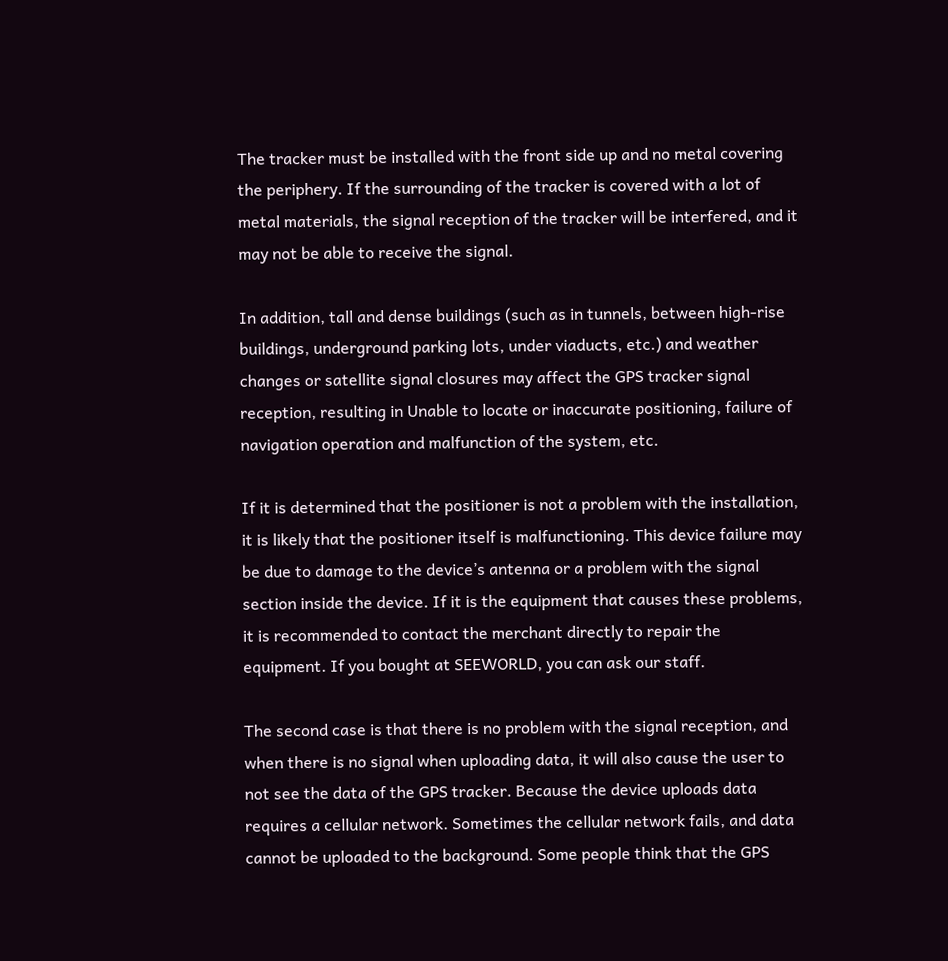The tracker must be installed with the front side up and no metal covering the periphery. If the surrounding of the tracker is covered with a lot of metal materials, the signal reception of the tracker will be interfered, and it may not be able to receive the signal.

In addition, tall and dense buildings (such as in tunnels, between high-rise buildings, underground parking lots, under viaducts, etc.) and weather changes or satellite signal closures may affect the GPS tracker signal reception, resulting in Unable to locate or inaccurate positioning, failure of navigation operation and malfunction of the system, etc.

If it is determined that the positioner is not a problem with the installation, it is likely that the positioner itself is malfunctioning. This device failure may be due to damage to the device’s antenna or a problem with the signal section inside the device. If it is the equipment that causes these problems, it is recommended to contact the merchant directly to repair the equipment. If you bought at SEEWORLD, you can ask our staff.

The second case is that there is no problem with the signal reception, and when there is no signal when uploading data, it will also cause the user to not see the data of the GPS tracker. Because the device uploads data requires a cellular network. Sometimes the cellular network fails, and data cannot be uploaded to the background. Some people think that the GPS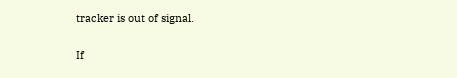tracker is out of signal.

If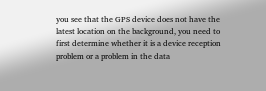you see that the GPS device does not have the latest location on the background, you need to first determine whether it is a device reception problem or a problem in the data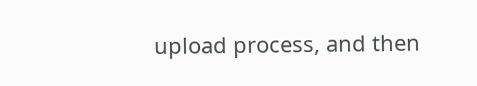upload process, and then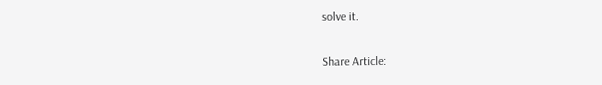solve it.

Share Article: